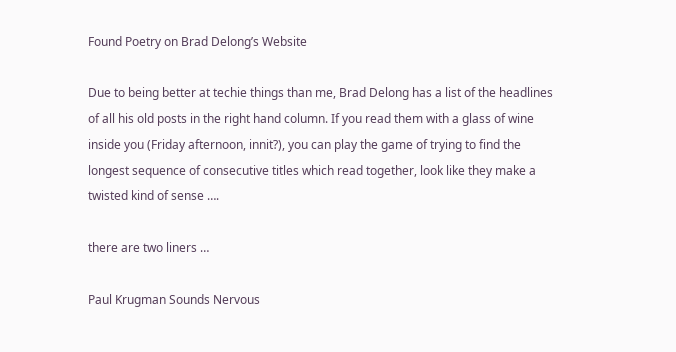Found Poetry on Brad Delong’s Website

Due to being better at techie things than me, Brad Delong has a list of the headlines of all his old posts in the right hand column. If you read them with a glass of wine inside you (Friday afternoon, innit?), you can play the game of trying to find the longest sequence of consecutive titles which read together, look like they make a twisted kind of sense ….

there are two liners …

Paul Krugman Sounds Nervous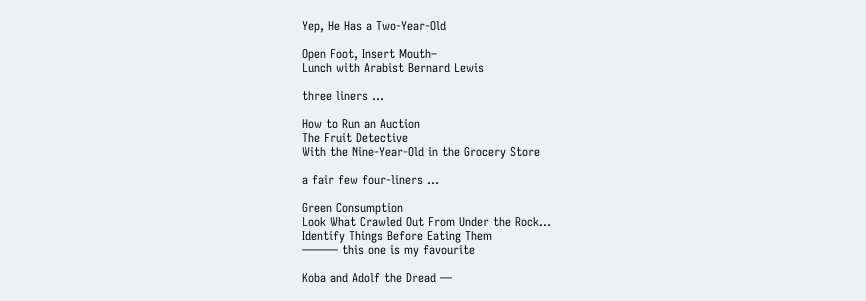Yep, He Has a Two-Year-Old

Open Foot, Insert Mouth–
Lunch with Arabist Bernard Lewis

three liners …

How to Run an Auction
The Fruit Detective
With the Nine-Year-Old in the Grocery Store

a fair few four-liners …

Green Consumption
Look What Crawled Out From Under the Rock…
Identify Things Before Eating Them
——— this one is my favourite

Koba and Adolf the Dread —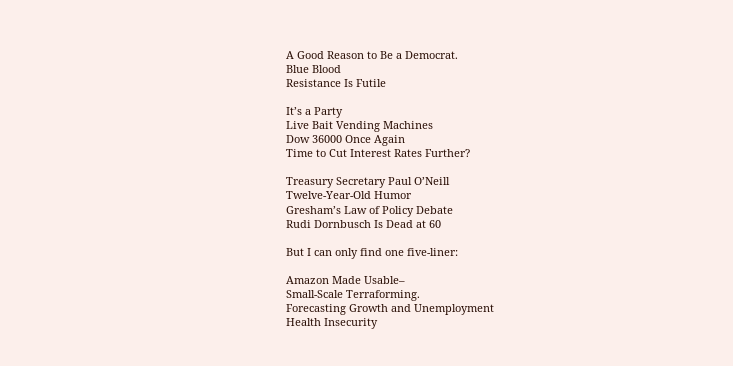A Good Reason to Be a Democrat.
Blue Blood
Resistance Is Futile

It’s a Party
Live Bait Vending Machines
Dow 36000 Once Again
Time to Cut Interest Rates Further?

Treasury Secretary Paul O’Neill
Twelve-Year-Old Humor
Gresham’s Law of Policy Debate
Rudi Dornbusch Is Dead at 60

But I can only find one five-liner:

Amazon Made Usable–
Small-Scale Terraforming.
Forecasting Growth and Unemployment
Health Insecurity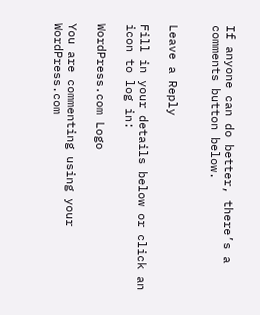If anyone can do better, there’s a comments button below.


Leave a Reply

Fill in your details below or click an icon to log in:

WordPress.com Logo

You are commenting using your WordPress.com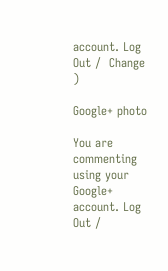account. Log Out /  Change )

Google+ photo

You are commenting using your Google+ account. Log Out /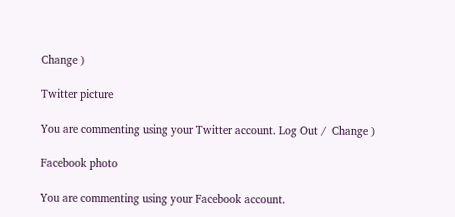Change )

Twitter picture

You are commenting using your Twitter account. Log Out /  Change )

Facebook photo

You are commenting using your Facebook account.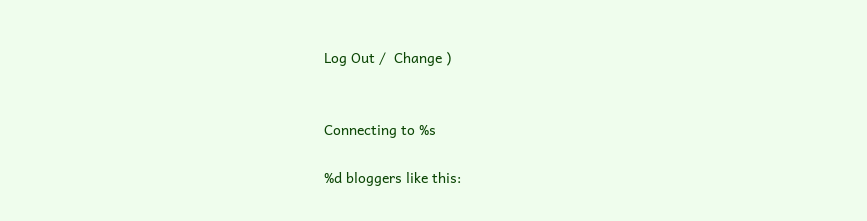Log Out /  Change )


Connecting to %s

%d bloggers like this: